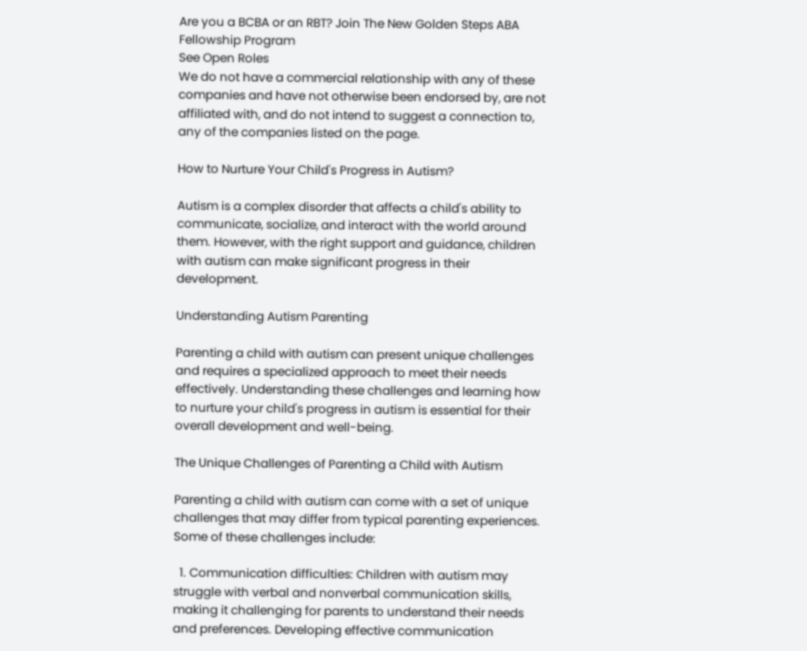Are you a BCBA or an RBT? Join The New Golden Steps ABA Fellowship Program
See Open Roles
We do not have a commercial relationship with any of these companies and have not otherwise been endorsed by, are not affiliated with, and do not intend to suggest a connection to, any of the companies listed on the page.

How to Nurture Your Child's Progress in Autism?

Autism is a complex disorder that affects a child's ability to communicate, socialize, and interact with the world around them. However, with the right support and guidance, children with autism can make significant progress in their development.

Understanding Autism Parenting

Parenting a child with autism can present unique challenges and requires a specialized approach to meet their needs effectively. Understanding these challenges and learning how to nurture your child's progress in autism is essential for their overall development and well-being.

The Unique Challenges of Parenting a Child with Autism

Parenting a child with autism can come with a set of unique challenges that may differ from typical parenting experiences. Some of these challenges include:

  1. Communication difficulties: Children with autism may struggle with verbal and nonverbal communication skills, making it challenging for parents to understand their needs and preferences. Developing effective communication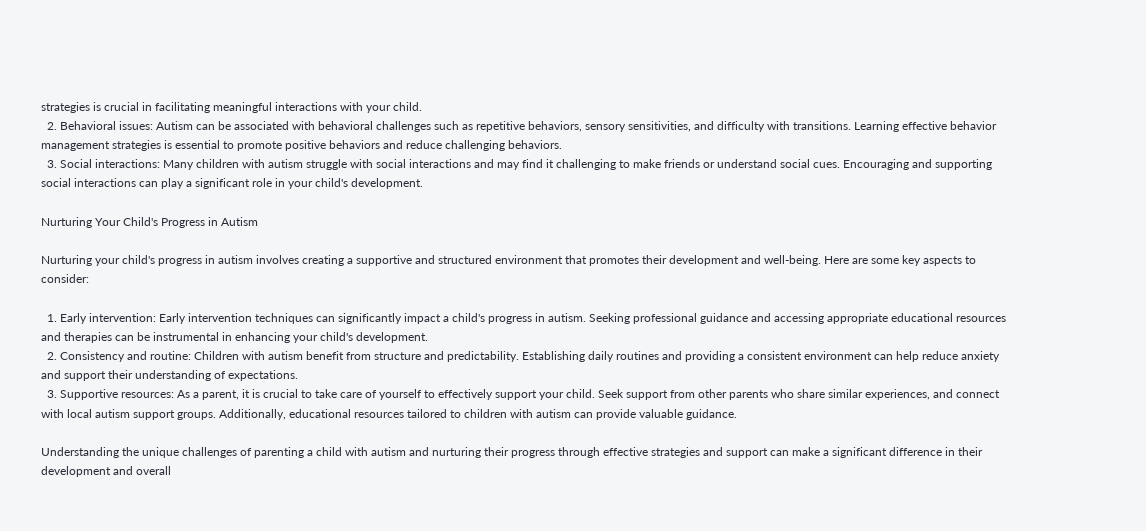strategies is crucial in facilitating meaningful interactions with your child.
  2. Behavioral issues: Autism can be associated with behavioral challenges such as repetitive behaviors, sensory sensitivities, and difficulty with transitions. Learning effective behavior management strategies is essential to promote positive behaviors and reduce challenging behaviors.
  3. Social interactions: Many children with autism struggle with social interactions and may find it challenging to make friends or understand social cues. Encouraging and supporting social interactions can play a significant role in your child's development.

Nurturing Your Child's Progress in Autism

Nurturing your child's progress in autism involves creating a supportive and structured environment that promotes their development and well-being. Here are some key aspects to consider:

  1. Early intervention: Early intervention techniques can significantly impact a child's progress in autism. Seeking professional guidance and accessing appropriate educational resources and therapies can be instrumental in enhancing your child's development.
  2. Consistency and routine: Children with autism benefit from structure and predictability. Establishing daily routines and providing a consistent environment can help reduce anxiety and support their understanding of expectations.
  3. Supportive resources: As a parent, it is crucial to take care of yourself to effectively support your child. Seek support from other parents who share similar experiences, and connect with local autism support groups. Additionally, educational resources tailored to children with autism can provide valuable guidance.

Understanding the unique challenges of parenting a child with autism and nurturing their progress through effective strategies and support can make a significant difference in their development and overall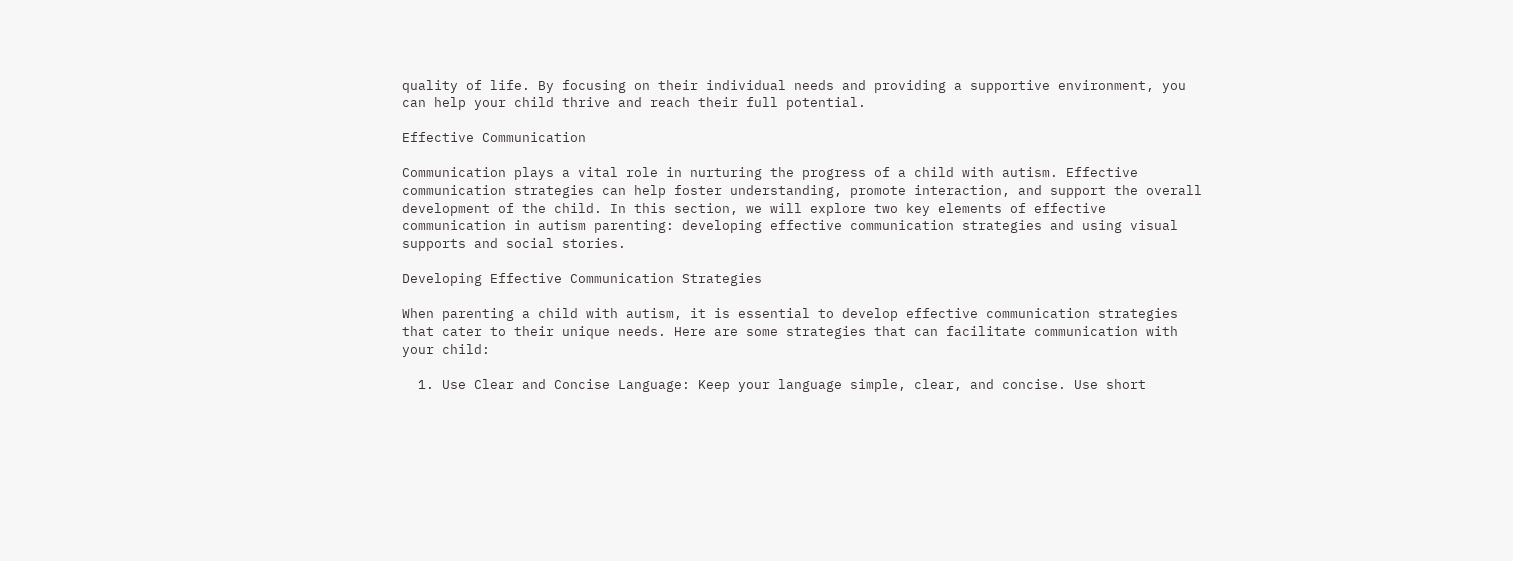quality of life. By focusing on their individual needs and providing a supportive environment, you can help your child thrive and reach their full potential.

Effective Communication

Communication plays a vital role in nurturing the progress of a child with autism. Effective communication strategies can help foster understanding, promote interaction, and support the overall development of the child. In this section, we will explore two key elements of effective communication in autism parenting: developing effective communication strategies and using visual supports and social stories.

Developing Effective Communication Strategies

When parenting a child with autism, it is essential to develop effective communication strategies that cater to their unique needs. Here are some strategies that can facilitate communication with your child:

  1. Use Clear and Concise Language: Keep your language simple, clear, and concise. Use short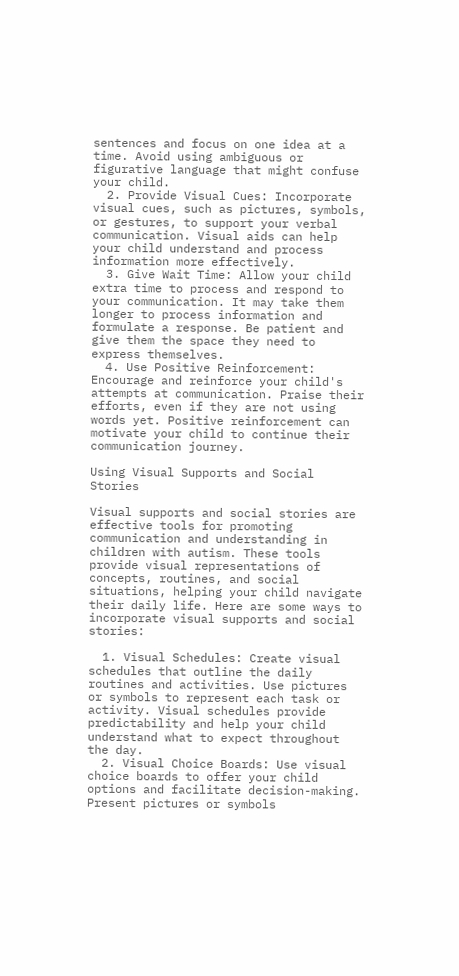sentences and focus on one idea at a time. Avoid using ambiguous or figurative language that might confuse your child.
  2. Provide Visual Cues: Incorporate visual cues, such as pictures, symbols, or gestures, to support your verbal communication. Visual aids can help your child understand and process information more effectively.
  3. Give Wait Time: Allow your child extra time to process and respond to your communication. It may take them longer to process information and formulate a response. Be patient and give them the space they need to express themselves.
  4. Use Positive Reinforcement: Encourage and reinforce your child's attempts at communication. Praise their efforts, even if they are not using words yet. Positive reinforcement can motivate your child to continue their communication journey.

Using Visual Supports and Social Stories

Visual supports and social stories are effective tools for promoting communication and understanding in children with autism. These tools provide visual representations of concepts, routines, and social situations, helping your child navigate their daily life. Here are some ways to incorporate visual supports and social stories:

  1. Visual Schedules: Create visual schedules that outline the daily routines and activities. Use pictures or symbols to represent each task or activity. Visual schedules provide predictability and help your child understand what to expect throughout the day.
  2. Visual Choice Boards: Use visual choice boards to offer your child options and facilitate decision-making. Present pictures or symbols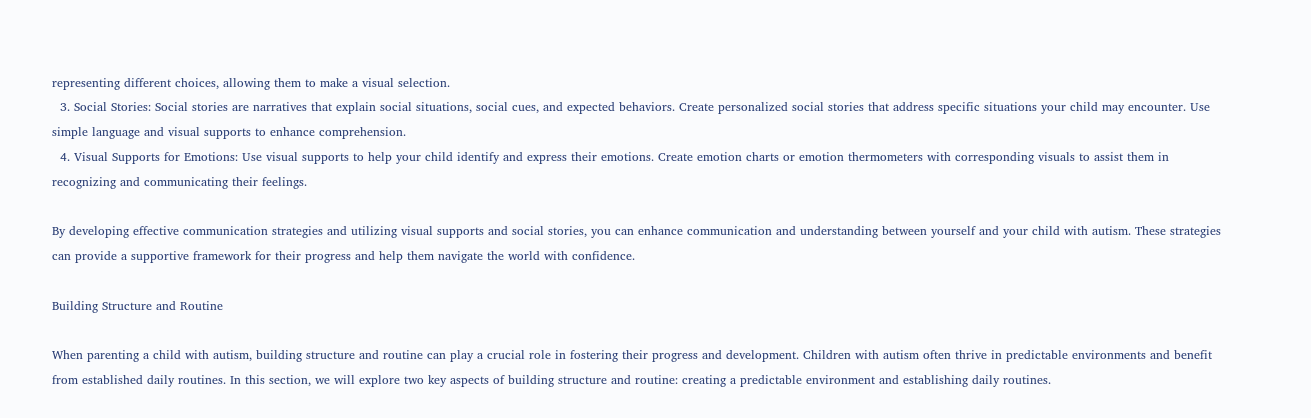representing different choices, allowing them to make a visual selection.
  3. Social Stories: Social stories are narratives that explain social situations, social cues, and expected behaviors. Create personalized social stories that address specific situations your child may encounter. Use simple language and visual supports to enhance comprehension.
  4. Visual Supports for Emotions: Use visual supports to help your child identify and express their emotions. Create emotion charts or emotion thermometers with corresponding visuals to assist them in recognizing and communicating their feelings.

By developing effective communication strategies and utilizing visual supports and social stories, you can enhance communication and understanding between yourself and your child with autism. These strategies can provide a supportive framework for their progress and help them navigate the world with confidence.

Building Structure and Routine

When parenting a child with autism, building structure and routine can play a crucial role in fostering their progress and development. Children with autism often thrive in predictable environments and benefit from established daily routines. In this section, we will explore two key aspects of building structure and routine: creating a predictable environment and establishing daily routines.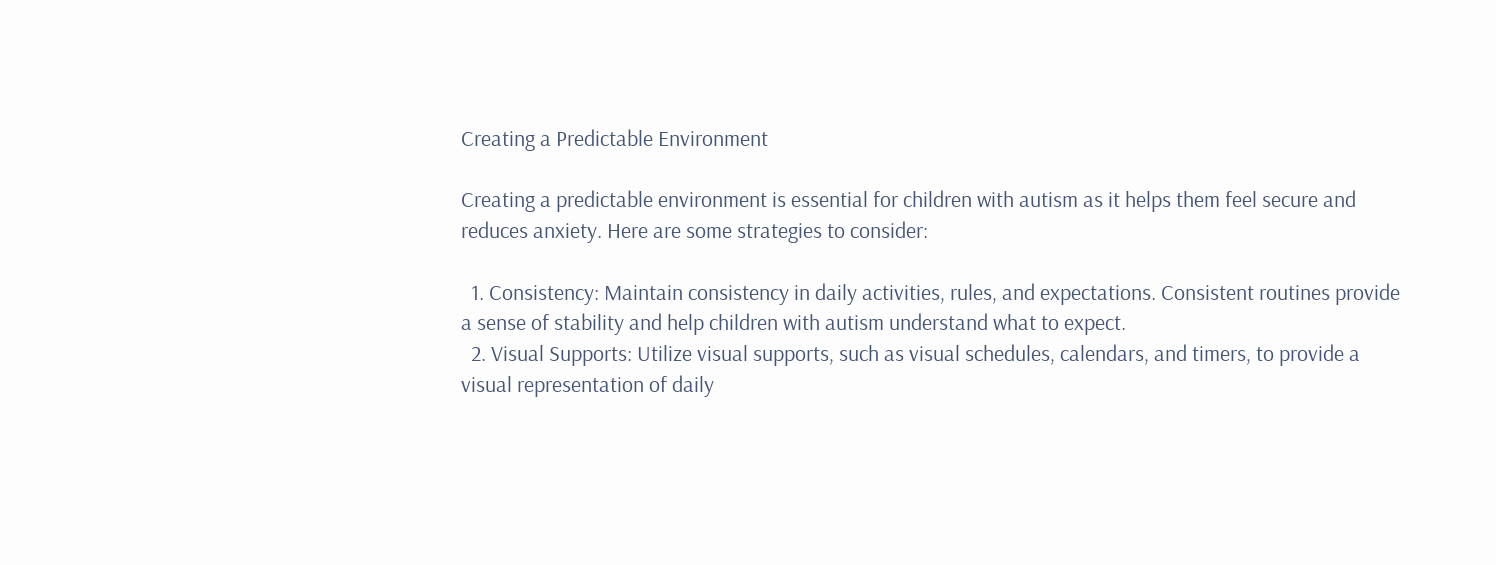Creating a Predictable Environment

Creating a predictable environment is essential for children with autism as it helps them feel secure and reduces anxiety. Here are some strategies to consider:

  1. Consistency: Maintain consistency in daily activities, rules, and expectations. Consistent routines provide a sense of stability and help children with autism understand what to expect.
  2. Visual Supports: Utilize visual supports, such as visual schedules, calendars, and timers, to provide a visual representation of daily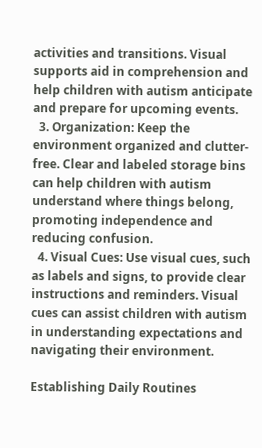activities and transitions. Visual supports aid in comprehension and help children with autism anticipate and prepare for upcoming events.
  3. Organization: Keep the environment organized and clutter-free. Clear and labeled storage bins can help children with autism understand where things belong, promoting independence and reducing confusion.
  4. Visual Cues: Use visual cues, such as labels and signs, to provide clear instructions and reminders. Visual cues can assist children with autism in understanding expectations and navigating their environment.

Establishing Daily Routines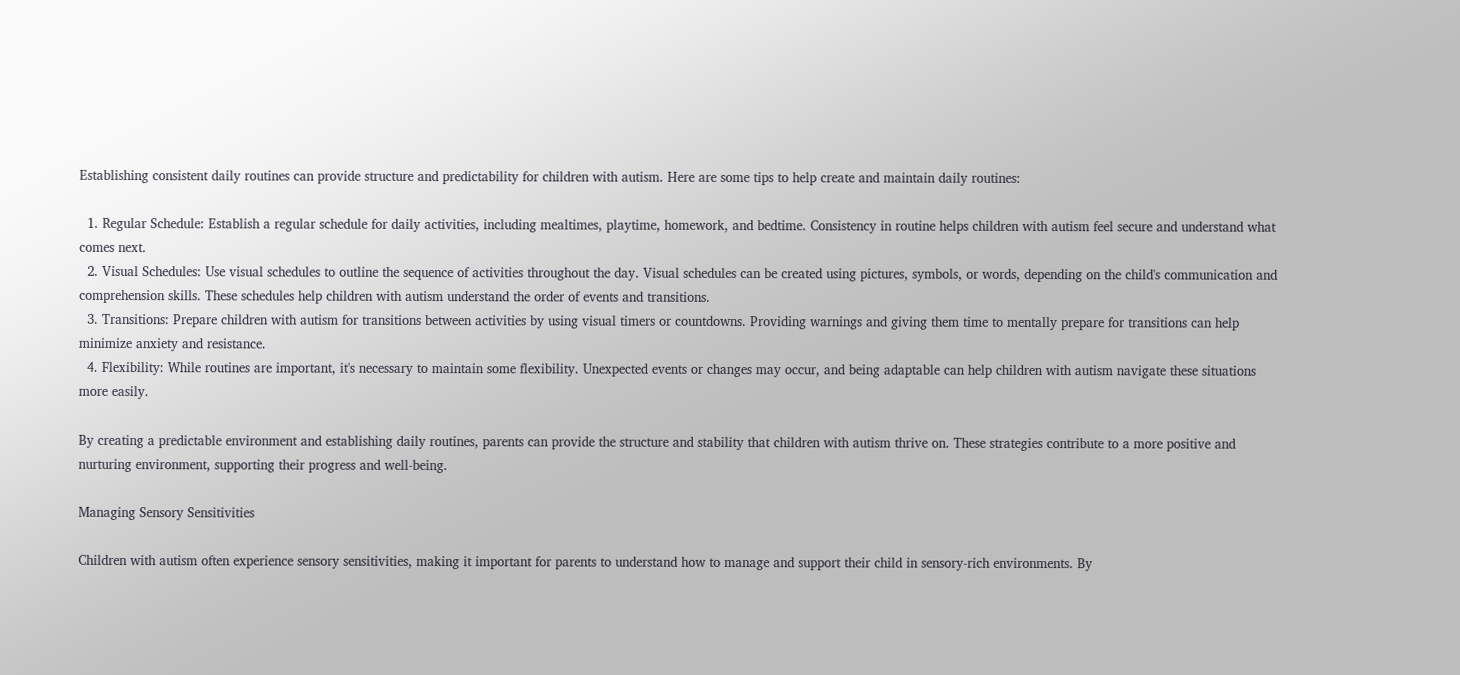Establishing consistent daily routines can provide structure and predictability for children with autism. Here are some tips to help create and maintain daily routines:

  1. Regular Schedule: Establish a regular schedule for daily activities, including mealtimes, playtime, homework, and bedtime. Consistency in routine helps children with autism feel secure and understand what comes next.
  2. Visual Schedules: Use visual schedules to outline the sequence of activities throughout the day. Visual schedules can be created using pictures, symbols, or words, depending on the child's communication and comprehension skills. These schedules help children with autism understand the order of events and transitions.
  3. Transitions: Prepare children with autism for transitions between activities by using visual timers or countdowns. Providing warnings and giving them time to mentally prepare for transitions can help minimize anxiety and resistance.
  4. Flexibility: While routines are important, it's necessary to maintain some flexibility. Unexpected events or changes may occur, and being adaptable can help children with autism navigate these situations more easily.

By creating a predictable environment and establishing daily routines, parents can provide the structure and stability that children with autism thrive on. These strategies contribute to a more positive and nurturing environment, supporting their progress and well-being.

Managing Sensory Sensitivities

Children with autism often experience sensory sensitivities, making it important for parents to understand how to manage and support their child in sensory-rich environments. By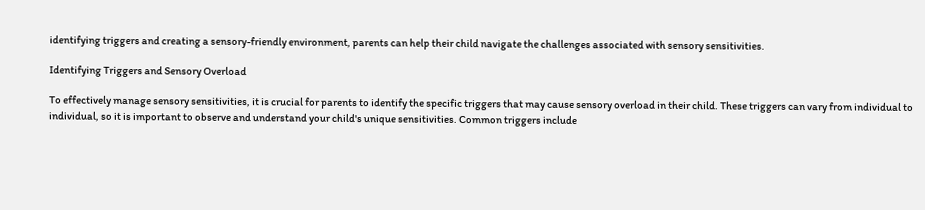identifying triggers and creating a sensory-friendly environment, parents can help their child navigate the challenges associated with sensory sensitivities.

Identifying Triggers and Sensory Overload

To effectively manage sensory sensitivities, it is crucial for parents to identify the specific triggers that may cause sensory overload in their child. These triggers can vary from individual to individual, so it is important to observe and understand your child's unique sensitivities. Common triggers include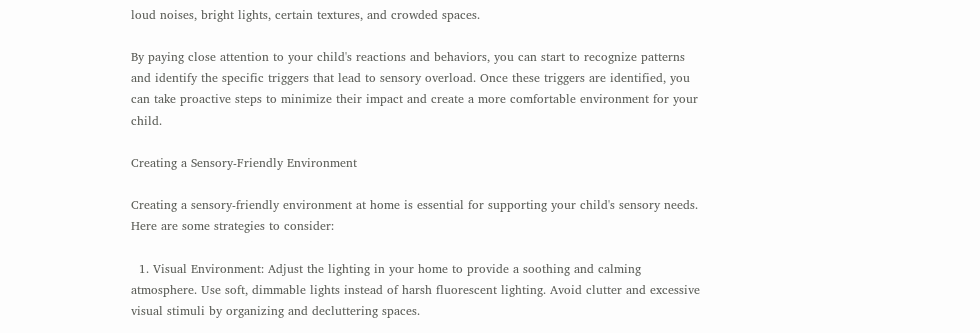loud noises, bright lights, certain textures, and crowded spaces.

By paying close attention to your child's reactions and behaviors, you can start to recognize patterns and identify the specific triggers that lead to sensory overload. Once these triggers are identified, you can take proactive steps to minimize their impact and create a more comfortable environment for your child.

Creating a Sensory-Friendly Environment

Creating a sensory-friendly environment at home is essential for supporting your child's sensory needs. Here are some strategies to consider:

  1. Visual Environment: Adjust the lighting in your home to provide a soothing and calming atmosphere. Use soft, dimmable lights instead of harsh fluorescent lighting. Avoid clutter and excessive visual stimuli by organizing and decluttering spaces.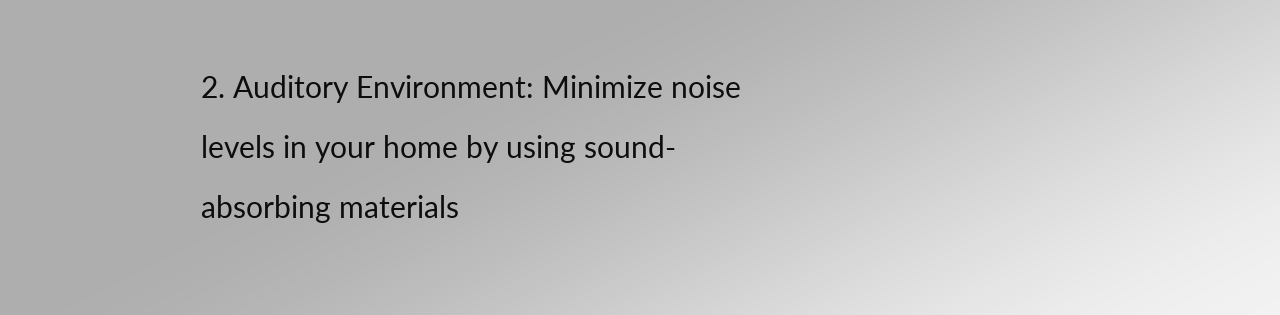2. Auditory Environment: Minimize noise levels in your home by using sound-absorbing materials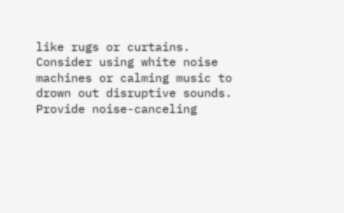like rugs or curtains. Consider using white noise machines or calming music to drown out disruptive sounds. Provide noise-canceling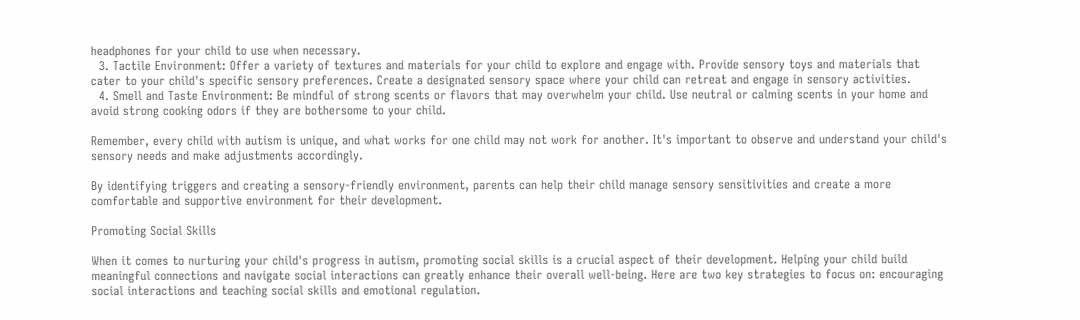headphones for your child to use when necessary.
  3. Tactile Environment: Offer a variety of textures and materials for your child to explore and engage with. Provide sensory toys and materials that cater to your child's specific sensory preferences. Create a designated sensory space where your child can retreat and engage in sensory activities.
  4. Smell and Taste Environment: Be mindful of strong scents or flavors that may overwhelm your child. Use neutral or calming scents in your home and avoid strong cooking odors if they are bothersome to your child.

Remember, every child with autism is unique, and what works for one child may not work for another. It's important to observe and understand your child's sensory needs and make adjustments accordingly.

By identifying triggers and creating a sensory-friendly environment, parents can help their child manage sensory sensitivities and create a more comfortable and supportive environment for their development.

Promoting Social Skills

When it comes to nurturing your child's progress in autism, promoting social skills is a crucial aspect of their development. Helping your child build meaningful connections and navigate social interactions can greatly enhance their overall well-being. Here are two key strategies to focus on: encouraging social interactions and teaching social skills and emotional regulation.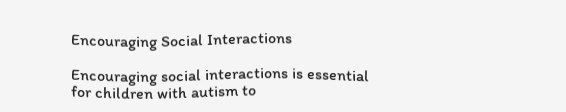Encouraging Social Interactions

Encouraging social interactions is essential for children with autism to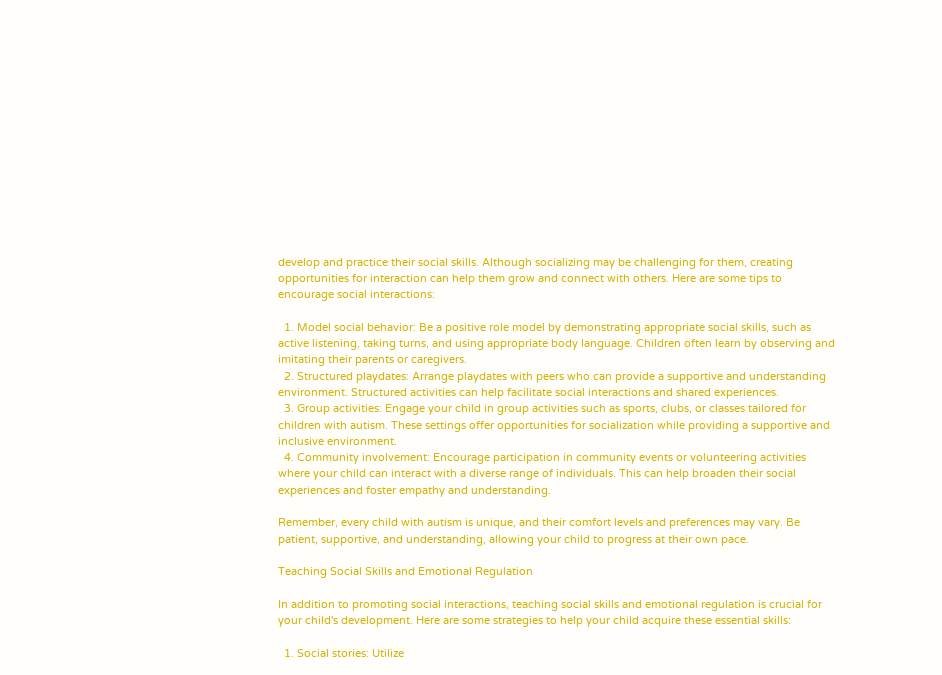develop and practice their social skills. Although socializing may be challenging for them, creating opportunities for interaction can help them grow and connect with others. Here are some tips to encourage social interactions:

  1. Model social behavior: Be a positive role model by demonstrating appropriate social skills, such as active listening, taking turns, and using appropriate body language. Children often learn by observing and imitating their parents or caregivers.
  2. Structured playdates: Arrange playdates with peers who can provide a supportive and understanding environment. Structured activities can help facilitate social interactions and shared experiences.
  3. Group activities: Engage your child in group activities such as sports, clubs, or classes tailored for children with autism. These settings offer opportunities for socialization while providing a supportive and inclusive environment.
  4. Community involvement: Encourage participation in community events or volunteering activities where your child can interact with a diverse range of individuals. This can help broaden their social experiences and foster empathy and understanding.

Remember, every child with autism is unique, and their comfort levels and preferences may vary. Be patient, supportive, and understanding, allowing your child to progress at their own pace.

Teaching Social Skills and Emotional Regulation

In addition to promoting social interactions, teaching social skills and emotional regulation is crucial for your child's development. Here are some strategies to help your child acquire these essential skills:

  1. Social stories: Utilize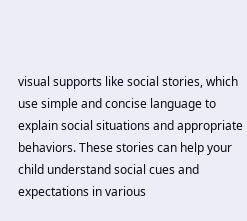visual supports like social stories, which use simple and concise language to explain social situations and appropriate behaviors. These stories can help your child understand social cues and expectations in various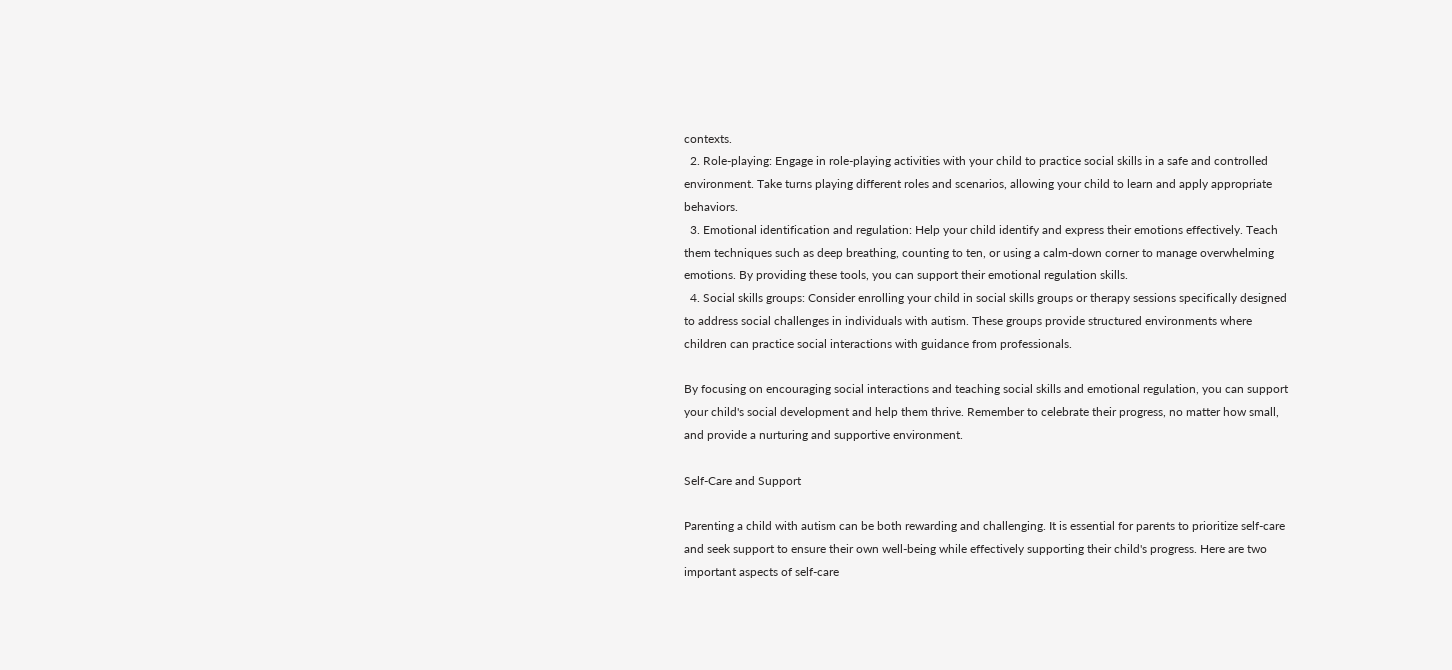contexts.
  2. Role-playing: Engage in role-playing activities with your child to practice social skills in a safe and controlled environment. Take turns playing different roles and scenarios, allowing your child to learn and apply appropriate behaviors.
  3. Emotional identification and regulation: Help your child identify and express their emotions effectively. Teach them techniques such as deep breathing, counting to ten, or using a calm-down corner to manage overwhelming emotions. By providing these tools, you can support their emotional regulation skills.
  4. Social skills groups: Consider enrolling your child in social skills groups or therapy sessions specifically designed to address social challenges in individuals with autism. These groups provide structured environments where children can practice social interactions with guidance from professionals.

By focusing on encouraging social interactions and teaching social skills and emotional regulation, you can support your child's social development and help them thrive. Remember to celebrate their progress, no matter how small, and provide a nurturing and supportive environment.

Self-Care and Support

Parenting a child with autism can be both rewarding and challenging. It is essential for parents to prioritize self-care and seek support to ensure their own well-being while effectively supporting their child's progress. Here are two important aspects of self-care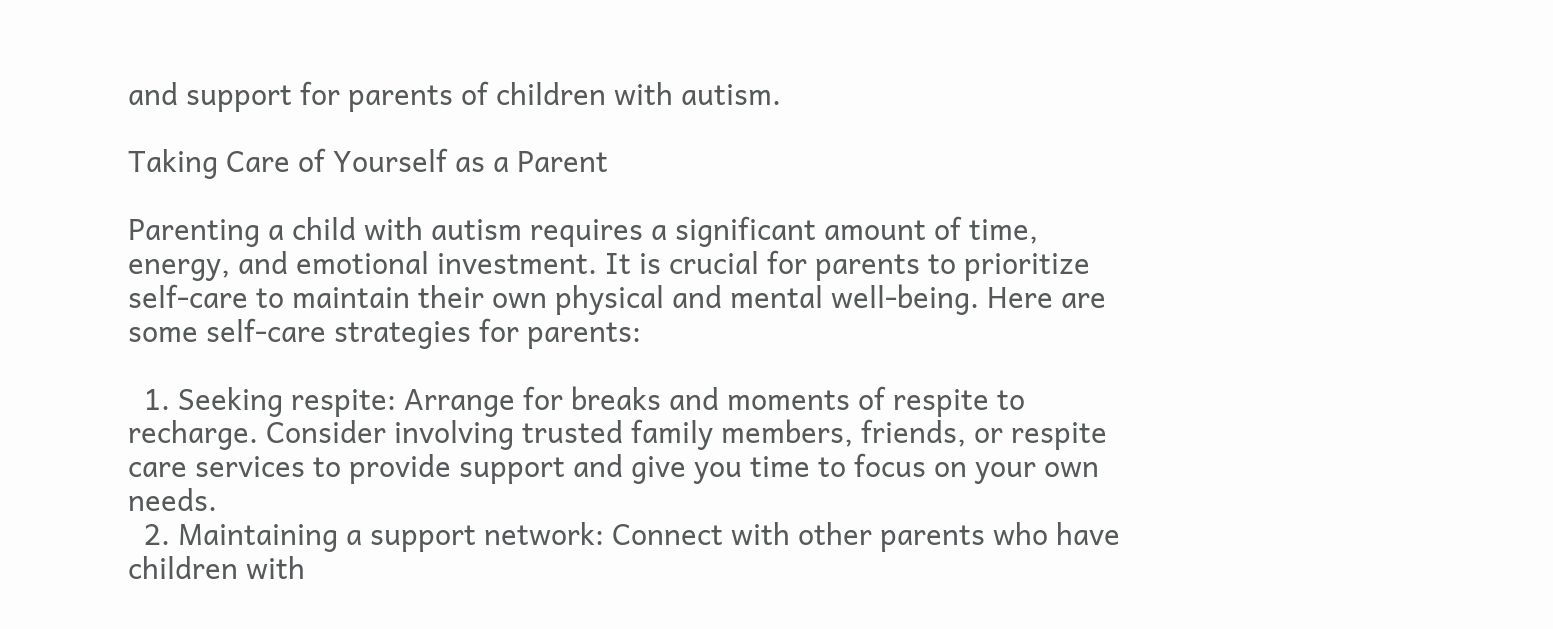and support for parents of children with autism.

Taking Care of Yourself as a Parent

Parenting a child with autism requires a significant amount of time, energy, and emotional investment. It is crucial for parents to prioritize self-care to maintain their own physical and mental well-being. Here are some self-care strategies for parents:

  1. Seeking respite: Arrange for breaks and moments of respite to recharge. Consider involving trusted family members, friends, or respite care services to provide support and give you time to focus on your own needs.
  2. Maintaining a support network: Connect with other parents who have children with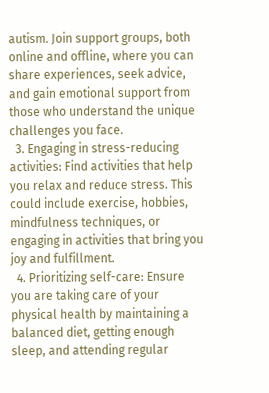autism. Join support groups, both online and offline, where you can share experiences, seek advice, and gain emotional support from those who understand the unique challenges you face.
  3. Engaging in stress-reducing activities: Find activities that help you relax and reduce stress. This could include exercise, hobbies, mindfulness techniques, or engaging in activities that bring you joy and fulfillment.
  4. Prioritizing self-care: Ensure you are taking care of your physical health by maintaining a balanced diet, getting enough sleep, and attending regular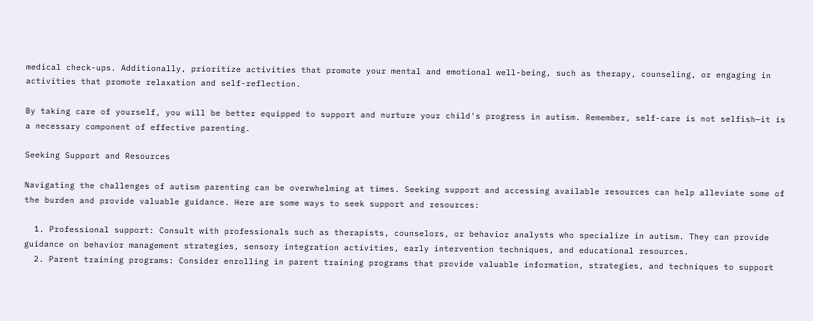medical check-ups. Additionally, prioritize activities that promote your mental and emotional well-being, such as therapy, counseling, or engaging in activities that promote relaxation and self-reflection.

By taking care of yourself, you will be better equipped to support and nurture your child's progress in autism. Remember, self-care is not selfish—it is a necessary component of effective parenting.

Seeking Support and Resources

Navigating the challenges of autism parenting can be overwhelming at times. Seeking support and accessing available resources can help alleviate some of the burden and provide valuable guidance. Here are some ways to seek support and resources:

  1. Professional support: Consult with professionals such as therapists, counselors, or behavior analysts who specialize in autism. They can provide guidance on behavior management strategies, sensory integration activities, early intervention techniques, and educational resources.
  2. Parent training programs: Consider enrolling in parent training programs that provide valuable information, strategies, and techniques to support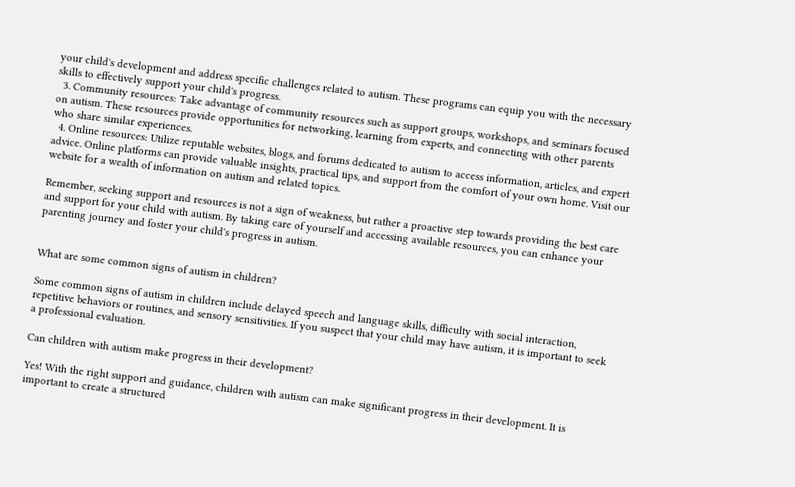your child's development and address specific challenges related to autism. These programs can equip you with the necessary skills to effectively support your child's progress.
  3. Community resources: Take advantage of community resources such as support groups, workshops, and seminars focused on autism. These resources provide opportunities for networking, learning from experts, and connecting with other parents who share similar experiences.
  4. Online resources: Utilize reputable websites, blogs, and forums dedicated to autism to access information, articles, and expert advice. Online platforms can provide valuable insights, practical tips, and support from the comfort of your own home. Visit our website for a wealth of information on autism and related topics.

Remember, seeking support and resources is not a sign of weakness, but rather a proactive step towards providing the best care and support for your child with autism. By taking care of yourself and accessing available resources, you can enhance your parenting journey and foster your child's progress in autism.


What are some common signs of autism in children?

Some common signs of autism in children include delayed speech and language skills, difficulty with social interaction, repetitive behaviors or routines, and sensory sensitivities. If you suspect that your child may have autism, it is important to seek a professional evaluation.

Can children with autism make progress in their development?

Yes! With the right support and guidance, children with autism can make significant progress in their development. It is important to create a structured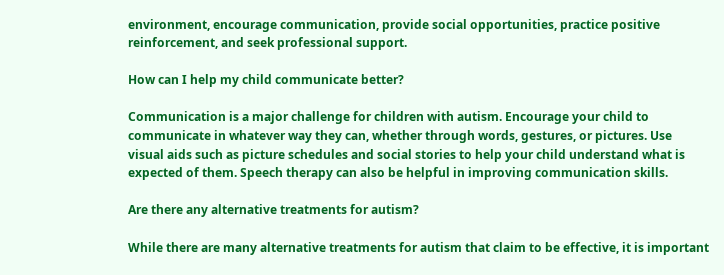environment, encourage communication, provide social opportunities, practice positive reinforcement, and seek professional support.

How can I help my child communicate better?

Communication is a major challenge for children with autism. Encourage your child to communicate in whatever way they can, whether through words, gestures, or pictures. Use visual aids such as picture schedules and social stories to help your child understand what is expected of them. Speech therapy can also be helpful in improving communication skills.

Are there any alternative treatments for autism?

While there are many alternative treatments for autism that claim to be effective, it is important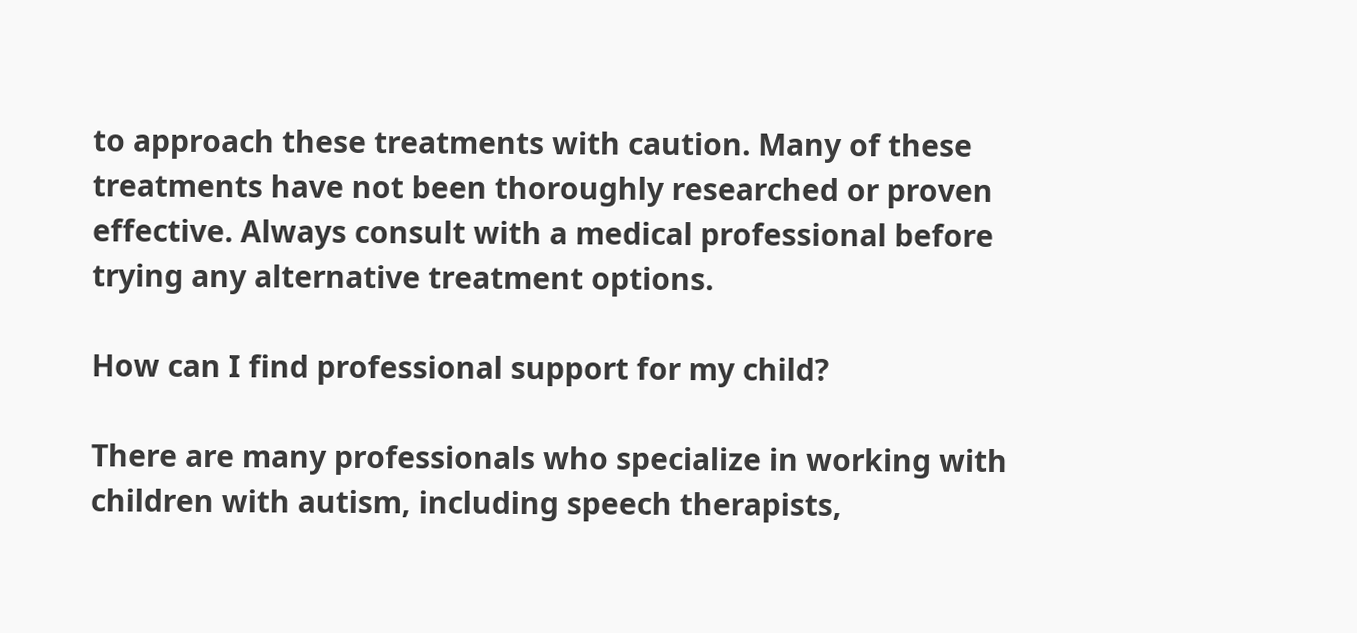to approach these treatments with caution. Many of these treatments have not been thoroughly researched or proven effective. Always consult with a medical professional before trying any alternative treatment options.

How can I find professional support for my child?

There are many professionals who specialize in working with children with autism, including speech therapists,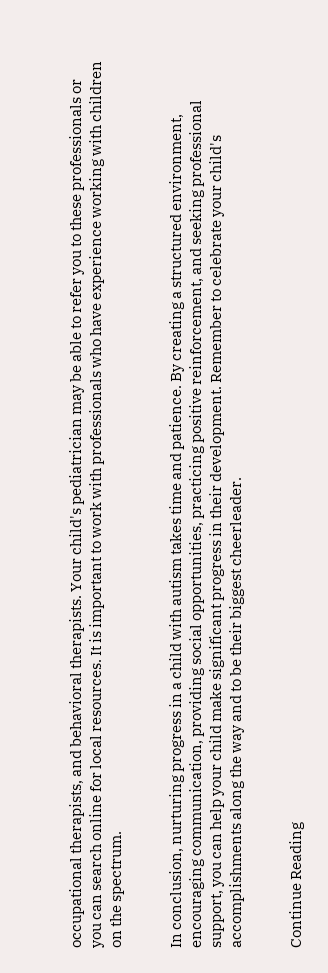occupational therapists, and behavioral therapists. Your child's pediatrician may be able to refer you to these professionals or you can search online for local resources. It is important to work with professionals who have experience working with children on the spectrum.


In conclusion, nurturing progress in a child with autism takes time and patience. By creating a structured environment, encouraging communication, providing social opportunities, practicing positive reinforcement, and seeking professional support, you can help your child make significant progress in their development. Remember to celebrate your child's accomplishments along the way and to be their biggest cheerleader.


Continue Reading